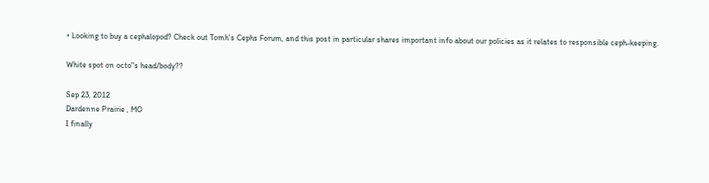• Looking to buy a cephalopod? Check out Tomh's Cephs Forum, and this post in particular shares important info about our policies as it relates to responsible ceph-keeping.

White spot on octo"s head/body??

Sep 23, 2012
Dardenne Prairie , MO
I finally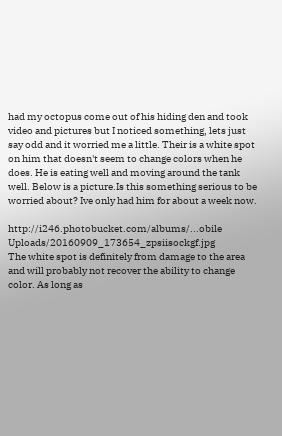had my octopus come out of his hiding den and took video and pictures but I noticed something, lets just say odd and it worried me a little. Their is a white spot on him that doesn't seem to change colors when he does. He is eating well and moving around the tank well. Below is a picture.Is this something serious to be worried about? Ive only had him for about a week now.

http://i246.photobucket.com/albums/...obile Uploads/20160909_173654_zpsiisockgf.jpg
The white spot is definitely from damage to the area and will probably not recover the ability to change color. As long as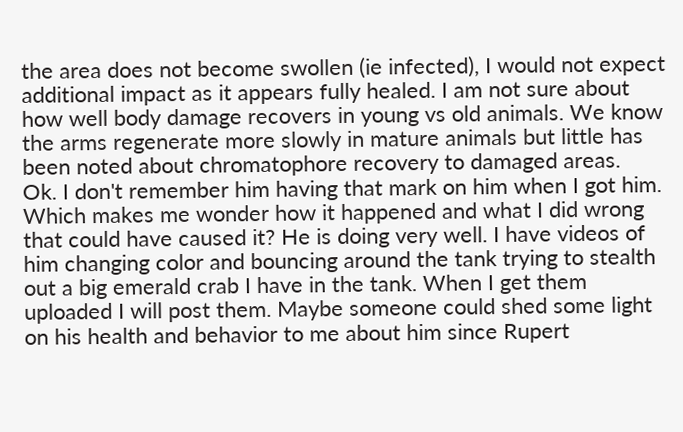the area does not become swollen (ie infected), I would not expect additional impact as it appears fully healed. I am not sure about how well body damage recovers in young vs old animals. We know the arms regenerate more slowly in mature animals but little has been noted about chromatophore recovery to damaged areas.
Ok. I don't remember him having that mark on him when I got him. Which makes me wonder how it happened and what I did wrong that could have caused it? He is doing very well. I have videos of him changing color and bouncing around the tank trying to stealth out a big emerald crab I have in the tank. When I get them uploaded I will post them. Maybe someone could shed some light on his health and behavior to me about him since Rupert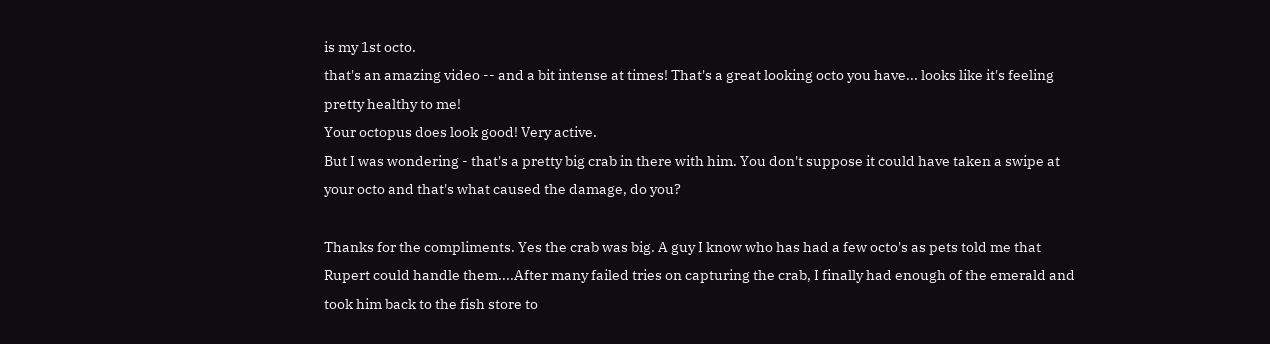is my 1st octo.
that's an amazing video -- and a bit intense at times! That's a great looking octo you have... looks like it's feeling pretty healthy to me!
Your octopus does look good! Very active.
But I was wondering - that's a pretty big crab in there with him. You don't suppose it could have taken a swipe at your octo and that's what caused the damage, do you?

Thanks for the compliments. Yes the crab was big. A guy I know who has had a few octo's as pets told me that Rupert could handle them....After many failed tries on capturing the crab, I finally had enough of the emerald and took him back to the fish store to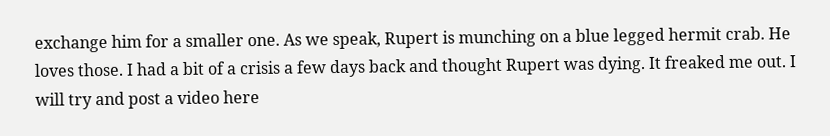exchange him for a smaller one. As we speak, Rupert is munching on a blue legged hermit crab. He loves those. I had a bit of a crisis a few days back and thought Rupert was dying. It freaked me out. I will try and post a video here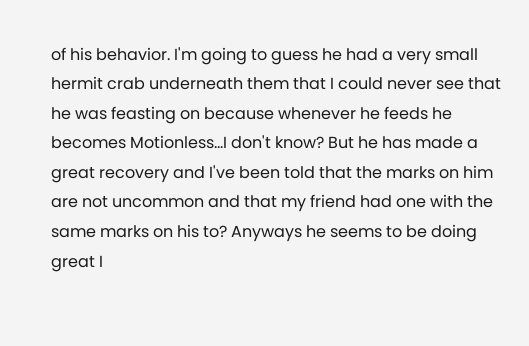of his behavior. I'm going to guess he had a very small hermit crab underneath them that I could never see that he was feasting on because whenever he feeds he becomes Motionless...I don't know? But he has made a great recovery and I've been told that the marks on him are not uncommon and that my friend had one with the same marks on his to? Anyways he seems to be doing great I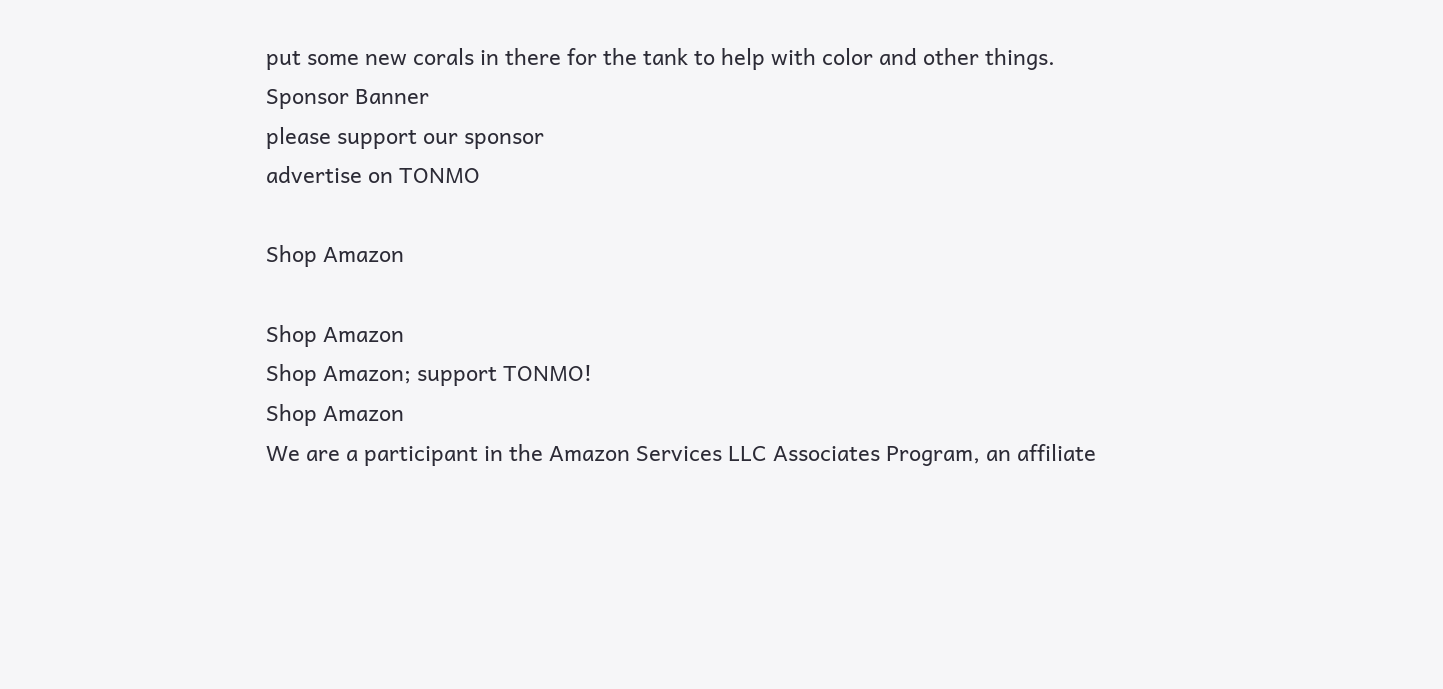put some new corals in there for the tank to help with color and other things.
Sponsor Banner
please support our sponsor
advertise on TONMO

Shop Amazon

Shop Amazon
Shop Amazon; support TONMO!
Shop Amazon
We are a participant in the Amazon Services LLC Associates Program, an affiliate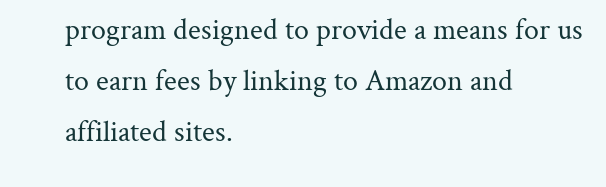program designed to provide a means for us to earn fees by linking to Amazon and affiliated sites.